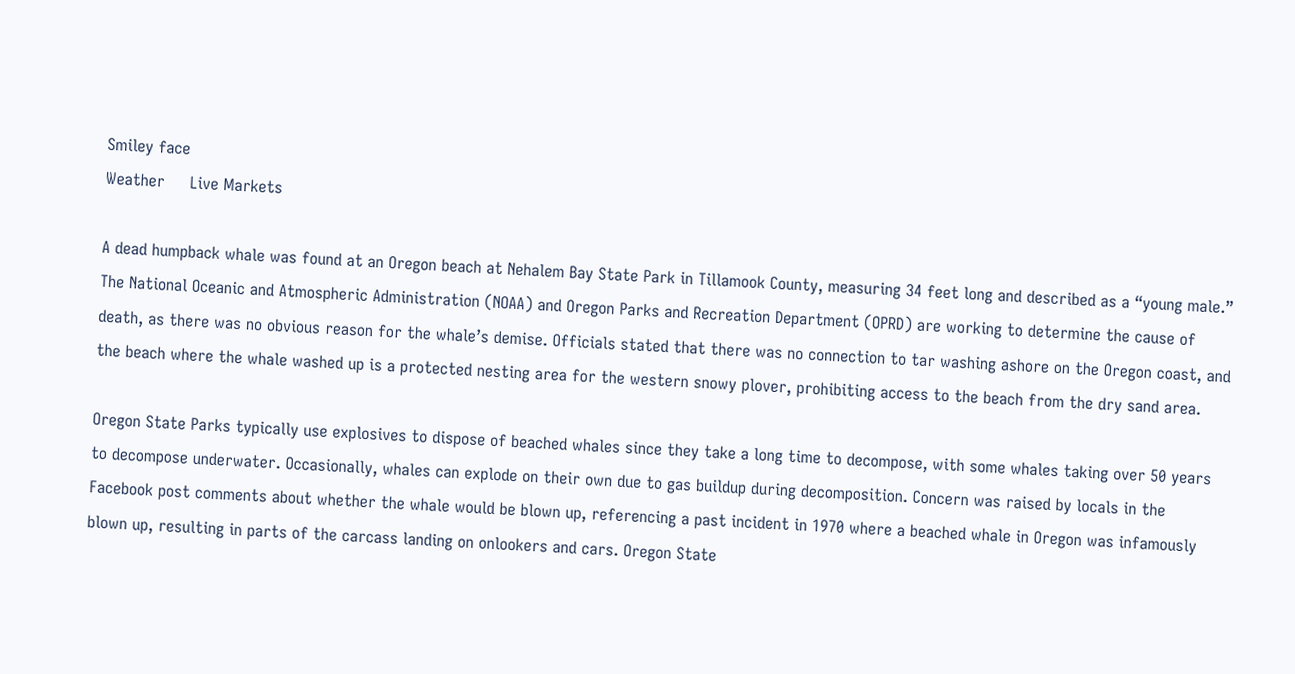Smiley face
Weather     Live Markets

A dead humpback whale was found at an Oregon beach at Nehalem Bay State Park in Tillamook County, measuring 34 feet long and described as a “young male.” The National Oceanic and Atmospheric Administration (NOAA) and Oregon Parks and Recreation Department (OPRD) are working to determine the cause of death, as there was no obvious reason for the whale’s demise. Officials stated that there was no connection to tar washing ashore on the Oregon coast, and the beach where the whale washed up is a protected nesting area for the western snowy plover, prohibiting access to the beach from the dry sand area.

Oregon State Parks typically use explosives to dispose of beached whales since they take a long time to decompose, with some whales taking over 50 years to decompose underwater. Occasionally, whales can explode on their own due to gas buildup during decomposition. Concern was raised by locals in the Facebook post comments about whether the whale would be blown up, referencing a past incident in 1970 where a beached whale in Oregon was infamously blown up, resulting in parts of the carcass landing on onlookers and cars. Oregon State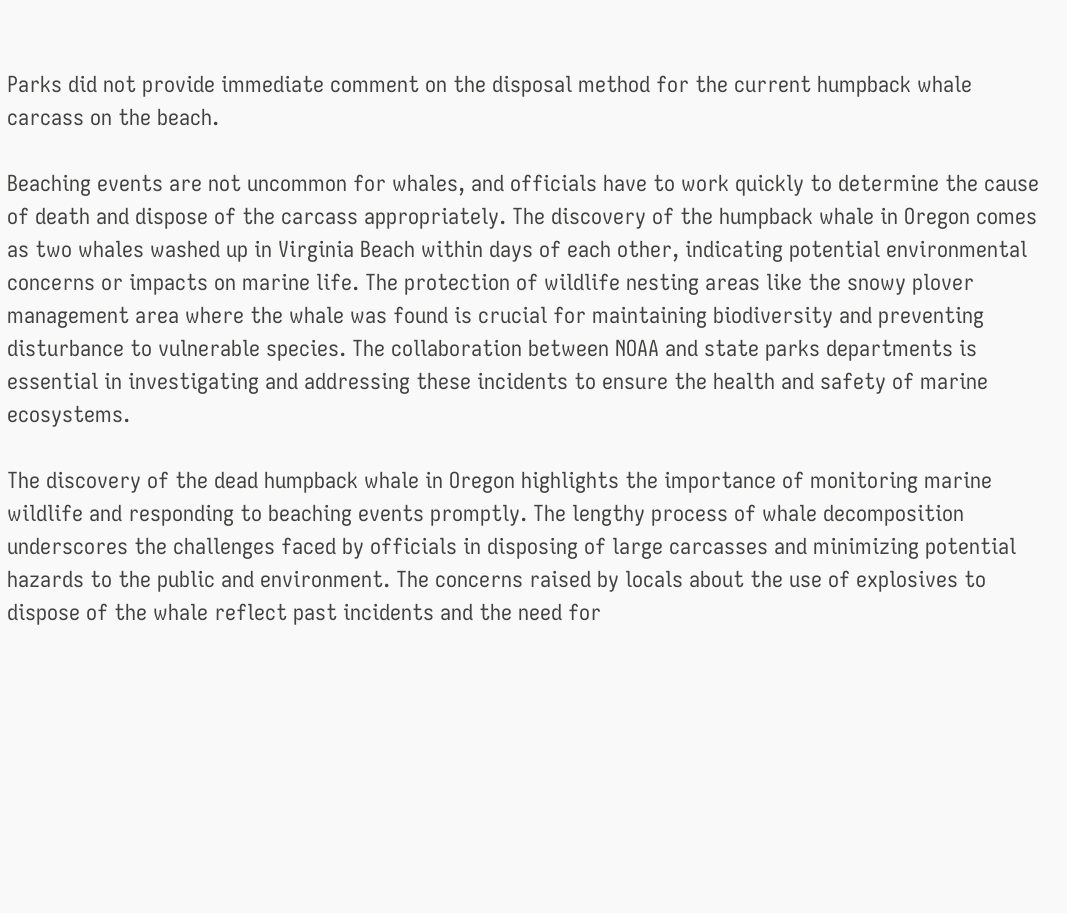Parks did not provide immediate comment on the disposal method for the current humpback whale carcass on the beach.

Beaching events are not uncommon for whales, and officials have to work quickly to determine the cause of death and dispose of the carcass appropriately. The discovery of the humpback whale in Oregon comes as two whales washed up in Virginia Beach within days of each other, indicating potential environmental concerns or impacts on marine life. The protection of wildlife nesting areas like the snowy plover management area where the whale was found is crucial for maintaining biodiversity and preventing disturbance to vulnerable species. The collaboration between NOAA and state parks departments is essential in investigating and addressing these incidents to ensure the health and safety of marine ecosystems.

The discovery of the dead humpback whale in Oregon highlights the importance of monitoring marine wildlife and responding to beaching events promptly. The lengthy process of whale decomposition underscores the challenges faced by officials in disposing of large carcasses and minimizing potential hazards to the public and environment. The concerns raised by locals about the use of explosives to dispose of the whale reflect past incidents and the need for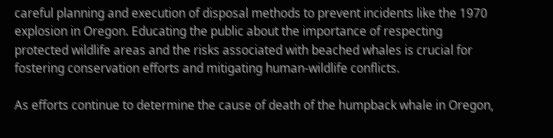careful planning and execution of disposal methods to prevent incidents like the 1970 explosion in Oregon. Educating the public about the importance of respecting protected wildlife areas and the risks associated with beached whales is crucial for fostering conservation efforts and mitigating human-wildlife conflicts.

As efforts continue to determine the cause of death of the humpback whale in Oregon,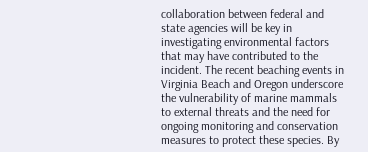collaboration between federal and state agencies will be key in investigating environmental factors that may have contributed to the incident. The recent beaching events in Virginia Beach and Oregon underscore the vulnerability of marine mammals to external threats and the need for ongoing monitoring and conservation measures to protect these species. By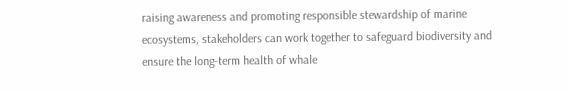raising awareness and promoting responsible stewardship of marine ecosystems, stakeholders can work together to safeguard biodiversity and ensure the long-term health of whale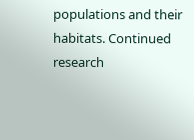populations and their habitats. Continued research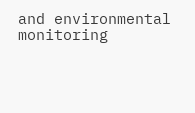and environmental monitoring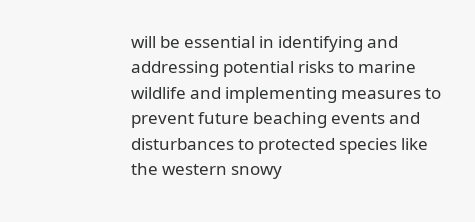will be essential in identifying and addressing potential risks to marine wildlife and implementing measures to prevent future beaching events and disturbances to protected species like the western snowy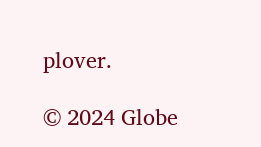plover.

© 2024 Globe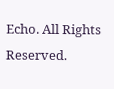Echo. All Rights Reserved.